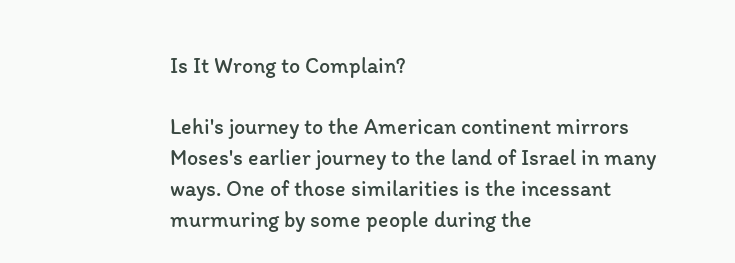Is It Wrong to Complain?

Lehi's journey to the American continent mirrors Moses's earlier journey to the land of Israel in many ways. One of those similarities is the incessant murmuring by some people during the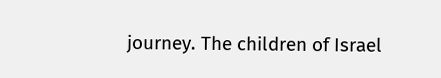journey. The children of Israel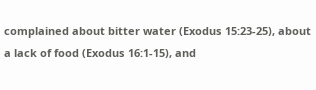complained about bitter water (Exodus 15:23-25), about a lack of food (Exodus 16:1-15), and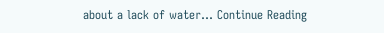about a lack of water... Continue Reading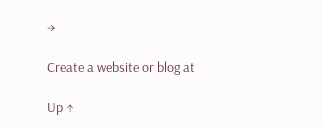→

Create a website or blog at

Up ↑